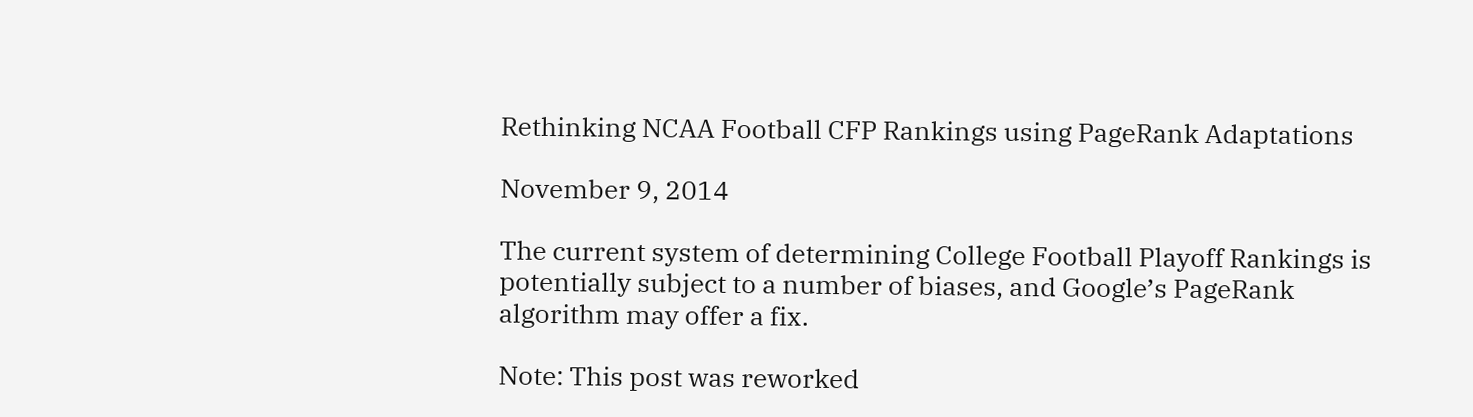Rethinking NCAA Football CFP Rankings using PageRank Adaptations

November 9, 2014

The current system of determining College Football Playoff Rankings is potentially subject to a number of biases, and Google’s PageRank algorithm may offer a fix.

Note: This post was reworked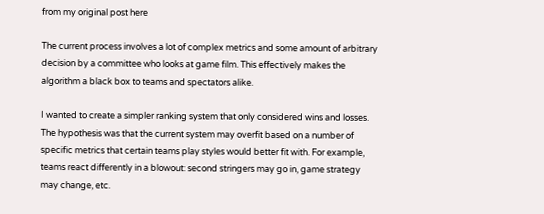from my original post here

The current process involves a lot of complex metrics and some amount of arbitrary decision by a committee who looks at game film. This effectively makes the algorithm a black box to teams and spectators alike.

I wanted to create a simpler ranking system that only considered wins and losses. The hypothesis was that the current system may overfit based on a number of specific metrics that certain teams play styles would better fit with. For example, teams react differently in a blowout: second stringers may go in, game strategy may change, etc.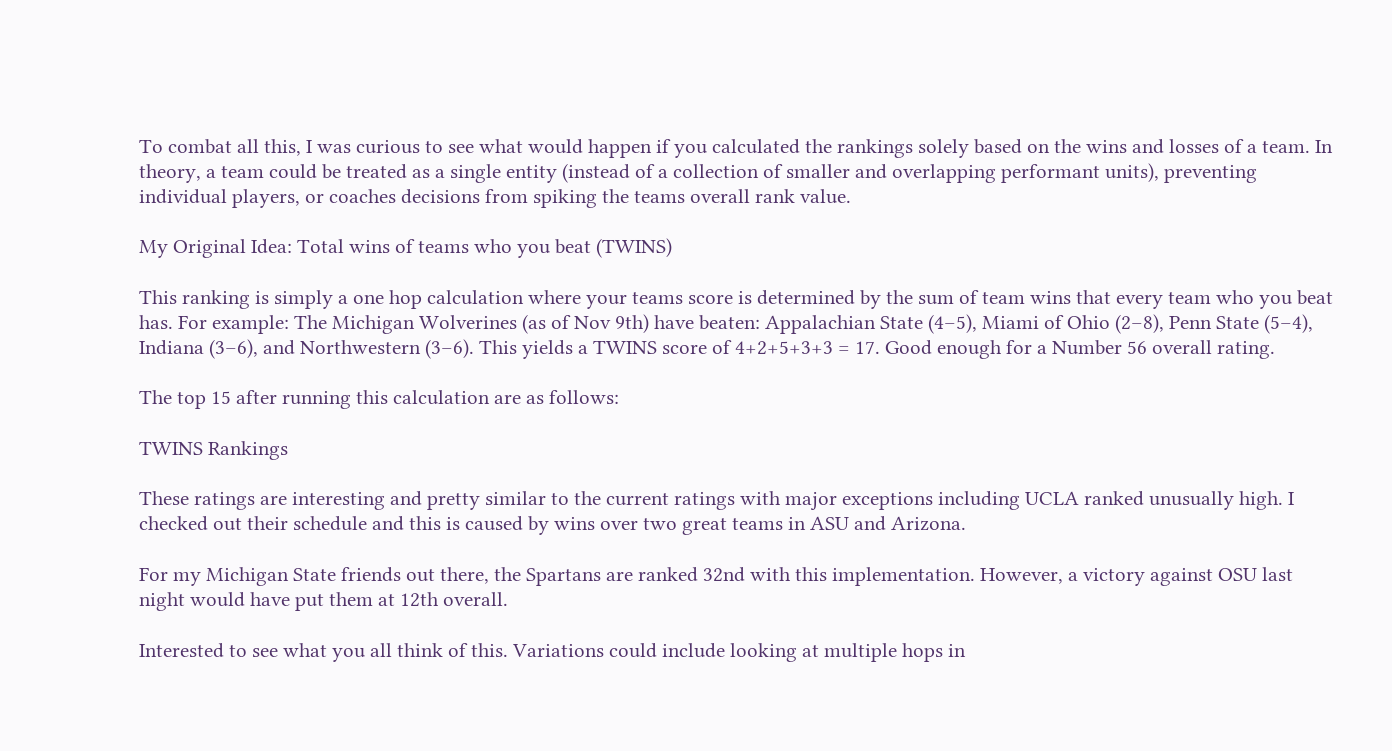To combat all this, I was curious to see what would happen if you calculated the rankings solely based on the wins and losses of a team. In theory, a team could be treated as a single entity (instead of a collection of smaller and overlapping performant units), preventing individual players, or coaches decisions from spiking the teams overall rank value.

My Original Idea: Total wins of teams who you beat (TWINS)

This ranking is simply a one hop calculation where your teams score is determined by the sum of team wins that every team who you beat has. For example: The Michigan Wolverines (as of Nov 9th) have beaten: Appalachian State (4–5), Miami of Ohio (2–8), Penn State (5–4), Indiana (3–6), and Northwestern (3–6). This yields a TWINS score of 4+2+5+3+3 = 17. Good enough for a Number 56 overall rating.

The top 15 after running this calculation are as follows:

TWINS Rankings

These ratings are interesting and pretty similar to the current ratings with major exceptions including UCLA ranked unusually high. I checked out their schedule and this is caused by wins over two great teams in ASU and Arizona.

For my Michigan State friends out there, the Spartans are ranked 32nd with this implementation. However, a victory against OSU last night would have put them at 12th overall.

Interested to see what you all think of this. Variations could include looking at multiple hops in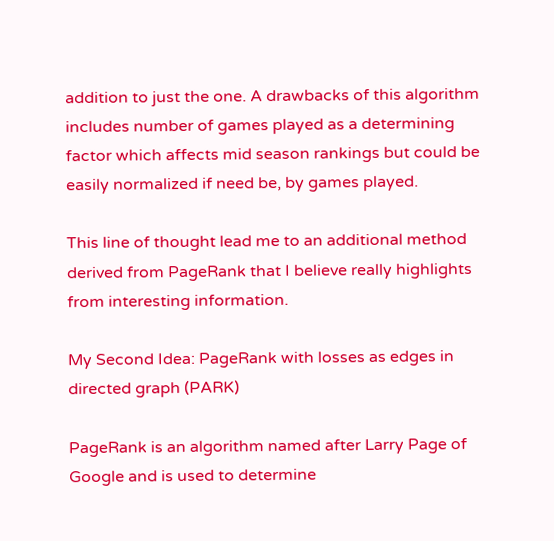addition to just the one. A drawbacks of this algorithm includes number of games played as a determining factor which affects mid season rankings but could be easily normalized if need be, by games played.

This line of thought lead me to an additional method derived from PageRank that I believe really highlights from interesting information.

My Second Idea: PageRank with losses as edges in directed graph (PARK)

PageRank is an algorithm named after Larry Page of Google and is used to determine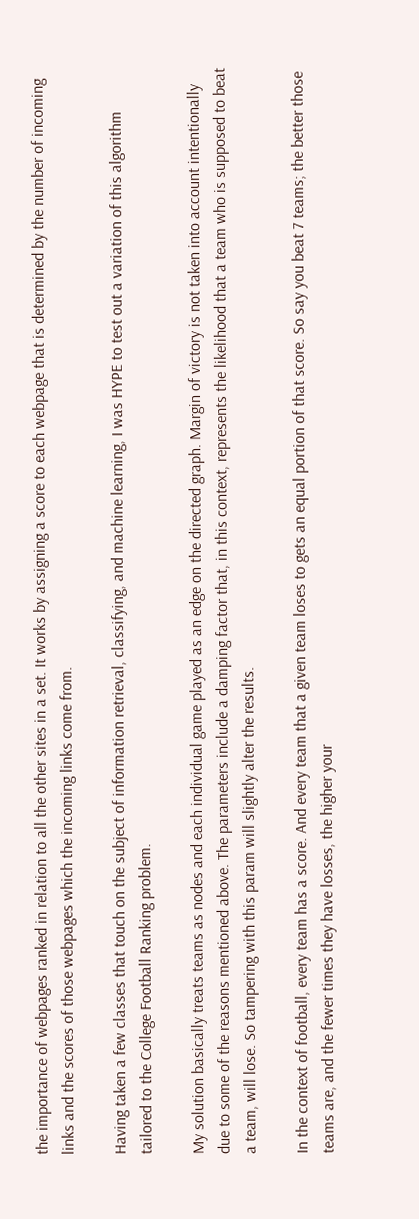the importance of webpages ranked in relation to all the other sites in a set. It works by assigning a score to each webpage that is determined by the number of incoming links and the scores of those webpages which the incoming links come from.

Having taken a few classes that touch on the subject of information retrieval, classifying, and machine learning, I was HYPE to test out a variation of this algorithm tailored to the College Football Ranking problem.

My solution basically treats teams as nodes and each individual game played as an edge on the directed graph. Margin of victory is not taken into account intentionally due to some of the reasons mentioned above. The parameters include a damping factor that, in this context, represents the likelihood that a team who is supposed to beat a team, will lose. So tampering with this param will slightly alter the results.

In the context of football, every team has a score. And every team that a given team loses to gets an equal portion of that score. So say you beat 7 teams; the better those teams are, and the fewer times they have losses, the higher your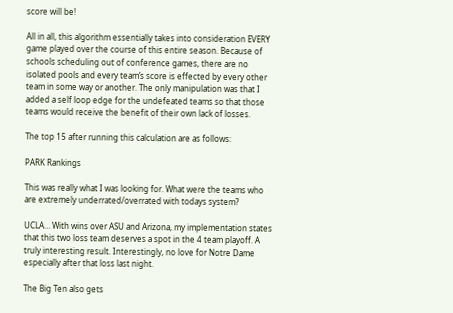score will be!

All in all, this algorithm essentially takes into consideration EVERY game played over the course of this entire season. Because of schools scheduling out of conference games, there are no isolated pools and every team’s score is effected by every other team in some way or another. The only manipulation was that I added a self loop edge for the undefeated teams so that those teams would receive the benefit of their own lack of losses.

The top 15 after running this calculation are as follows:

PARK Rankings

This was really what I was looking for. What were the teams who are extremely underrated/overrated with todays system?

UCLA… With wins over ASU and Arizona, my implementation states that this two loss team deserves a spot in the 4 team playoff. A truly interesting result. Interestingly, no love for Notre Dame especially after that loss last night.

The Big Ten also gets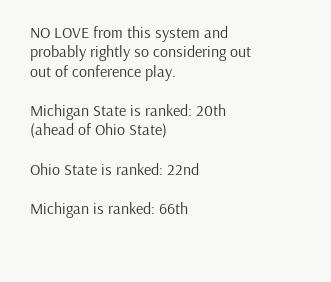NO LOVE from this system and probably rightly so considering out out of conference play.

Michigan State is ranked: 20th (ahead of Ohio State)

Ohio State is ranked: 22nd

Michigan is ranked: 66th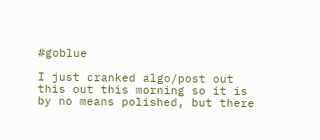#goblue

I just cranked algo/post out this out this morning so it is by no means polished, but there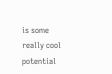is some really cool potential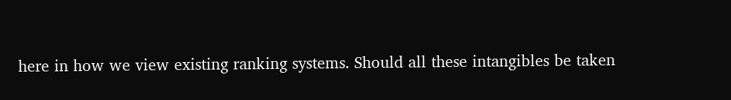here in how we view existing ranking systems. Should all these intangibles be taken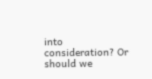into consideration? Or should we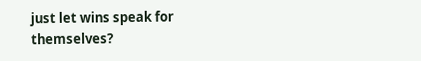just let wins speak for themselves?